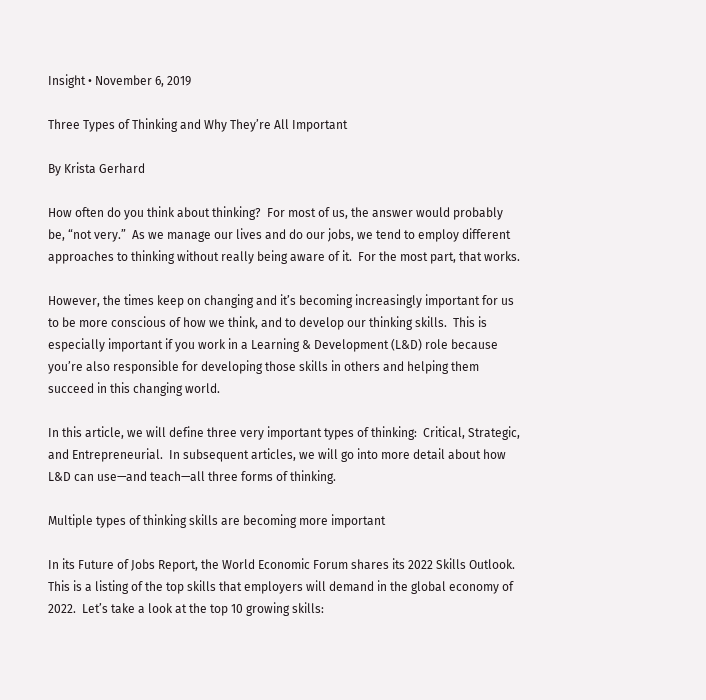Insight • November 6, 2019

Three Types of Thinking and Why They’re All Important

By Krista Gerhard

How often do you think about thinking?  For most of us, the answer would probably be, “not very.”  As we manage our lives and do our jobs, we tend to employ different approaches to thinking without really being aware of it.  For the most part, that works.

However, the times keep on changing and it’s becoming increasingly important for us to be more conscious of how we think, and to develop our thinking skills.  This is especially important if you work in a Learning & Development (L&D) role because you’re also responsible for developing those skills in others and helping them succeed in this changing world.

In this article, we will define three very important types of thinking:  Critical, Strategic, and Entrepreneurial.  In subsequent articles, we will go into more detail about how L&D can use—and teach—all three forms of thinking.

Multiple types of thinking skills are becoming more important

In its Future of Jobs Report, the World Economic Forum shares its 2022 Skills Outlook.  This is a listing of the top skills that employers will demand in the global economy of 2022.  Let’s take a look at the top 10 growing skills: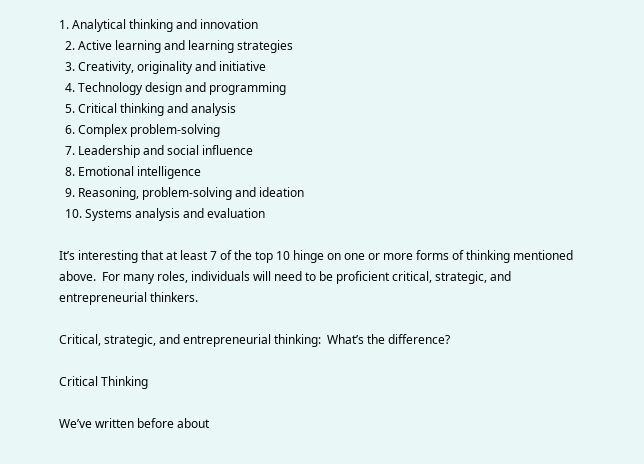1. Analytical thinking and innovation
  2. Active learning and learning strategies
  3. Creativity, originality and initiative
  4. Technology design and programming
  5. Critical thinking and analysis
  6. Complex problem-solving
  7. Leadership and social influence
  8. Emotional intelligence
  9. Reasoning, problem-solving and ideation
  10. Systems analysis and evaluation

It’s interesting that at least 7 of the top 10 hinge on one or more forms of thinking mentioned above.  For many roles, individuals will need to be proficient critical, strategic, and entrepreneurial thinkers.

Critical, strategic, and entrepreneurial thinking:  What’s the difference?

Critical Thinking

We’ve written before about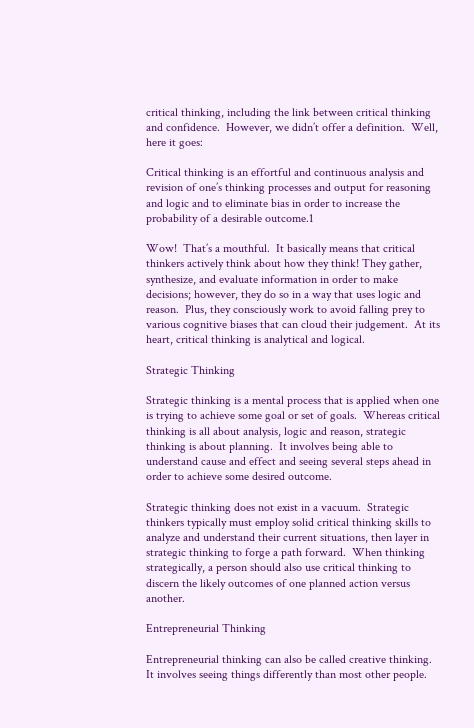critical thinking, including the link between critical thinking and confidence.  However, we didn’t offer a definition.  Well, here it goes:

Critical thinking is an effortful and continuous analysis and revision of one’s thinking processes and output for reasoning and logic and to eliminate bias in order to increase the probability of a desirable outcome.1

Wow!  That’s a mouthful.  It basically means that critical thinkers actively think about how they think! They gather, synthesize, and evaluate information in order to make decisions; however, they do so in a way that uses logic and reason.  Plus, they consciously work to avoid falling prey to various cognitive biases that can cloud their judgement.  At its heart, critical thinking is analytical and logical.

Strategic Thinking

Strategic thinking is a mental process that is applied when one is trying to achieve some goal or set of goals.  Whereas critical thinking is all about analysis, logic and reason, strategic thinking is about planning.  It involves being able to understand cause and effect and seeing several steps ahead in order to achieve some desired outcome.

Strategic thinking does not exist in a vacuum.  Strategic thinkers typically must employ solid critical thinking skills to analyze and understand their current situations, then layer in strategic thinking to forge a path forward.  When thinking strategically, a person should also use critical thinking to discern the likely outcomes of one planned action versus another.

Entrepreneurial Thinking

Entrepreneurial thinking can also be called creative thinking.  It involves seeing things differently than most other people.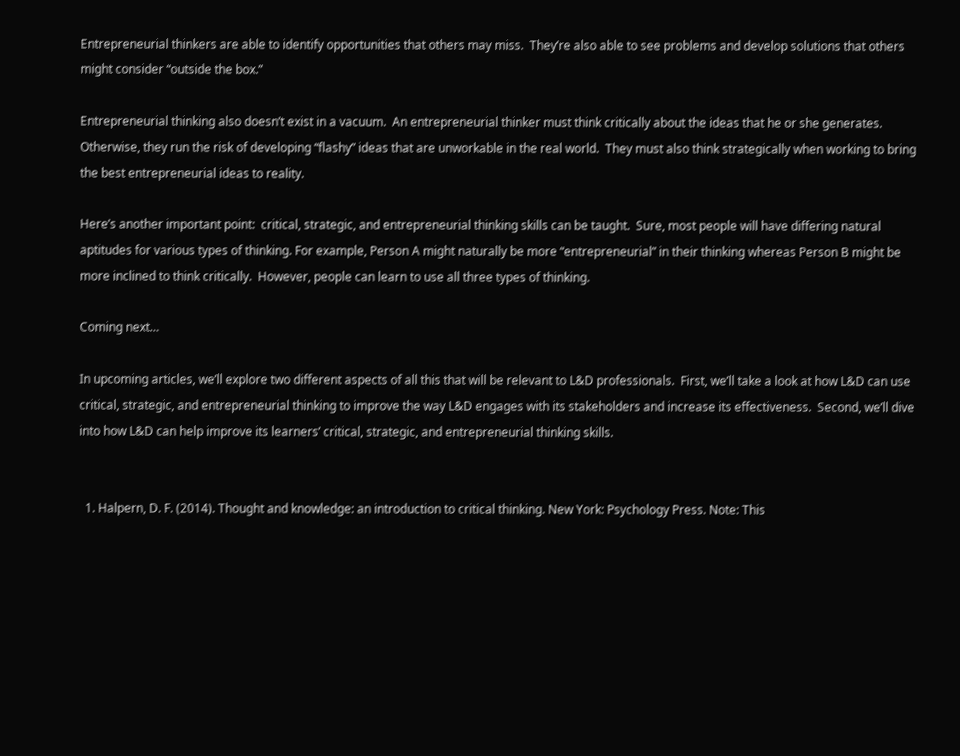Entrepreneurial thinkers are able to identify opportunities that others may miss.  They’re also able to see problems and develop solutions that others might consider “outside the box.”

Entrepreneurial thinking also doesn’t exist in a vacuum.  An entrepreneurial thinker must think critically about the ideas that he or she generates.  Otherwise, they run the risk of developing “flashy” ideas that are unworkable in the real world.  They must also think strategically when working to bring the best entrepreneurial ideas to reality.

Here’s another important point:  critical, strategic, and entrepreneurial thinking skills can be taught.  Sure, most people will have differing natural aptitudes for various types of thinking. For example, Person A might naturally be more “entrepreneurial” in their thinking whereas Person B might be more inclined to think critically.  However, people can learn to use all three types of thinking.

Coming next…

In upcoming articles, we’ll explore two different aspects of all this that will be relevant to L&D professionals.  First, we’ll take a look at how L&D can use critical, strategic, and entrepreneurial thinking to improve the way L&D engages with its stakeholders and increase its effectiveness.  Second, we’ll dive into how L&D can help improve its learners’ critical, strategic, and entrepreneurial thinking skills.


  1. Halpern, D. F. (2014). Thought and knowledge: an introduction to critical thinking. New York: Psychology Press. Note: This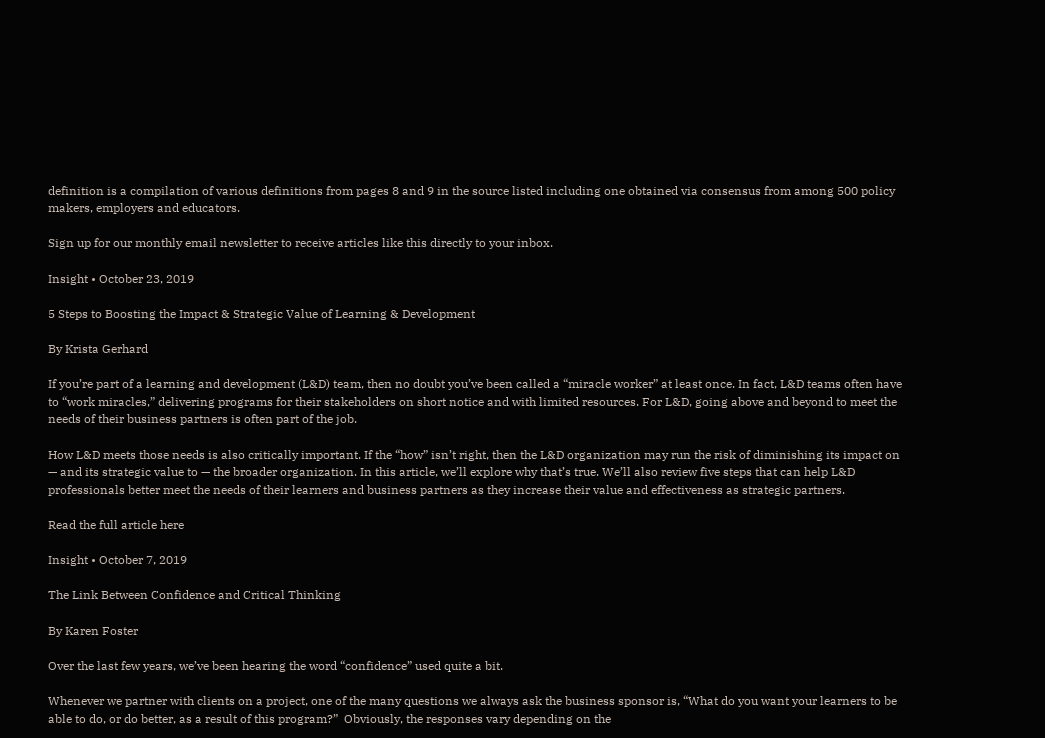definition is a compilation of various definitions from pages 8 and 9 in the source listed including one obtained via consensus from among 500 policy makers, employers and educators.

Sign up for our monthly email newsletter to receive articles like this directly to your inbox.

Insight • October 23, 2019

5 Steps to Boosting the Impact & Strategic Value of Learning & Development

By Krista Gerhard

If you’re part of a learning and development (L&D) team, then no doubt you’ve been called a “miracle worker” at least once. In fact, L&D teams often have to “work miracles,” delivering programs for their stakeholders on short notice and with limited resources. For L&D, going above and beyond to meet the needs of their business partners is often part of the job.

How L&D meets those needs is also critically important. If the “how” isn’t right, then the L&D organization may run the risk of diminishing its impact on — and its strategic value to — the broader organization. In this article, we’ll explore why that’s true. We’ll also review five steps that can help L&D professionals better meet the needs of their learners and business partners as they increase their value and effectiveness as strategic partners.

Read the full article here

Insight • October 7, 2019

The Link Between Confidence and Critical Thinking

By Karen Foster

Over the last few years, we’ve been hearing the word “confidence” used quite a bit.

Whenever we partner with clients on a project, one of the many questions we always ask the business sponsor is, “What do you want your learners to be able to do, or do better, as a result of this program?”  Obviously, the responses vary depending on the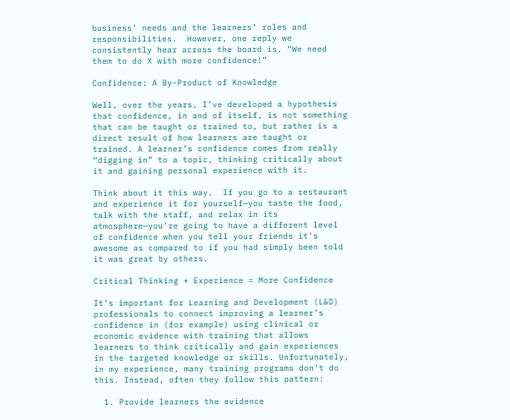business’ needs and the learners’ roles and responsibilities.  However, one reply we consistently hear across the board is, “We need them to do X with more confidence!”

Confidence: A By-Product of Knowledge

Well, over the years, I’ve developed a hypothesis that confidence, in and of itself, is not something that can be taught or trained to, but rather is a direct result of how learners are taught or trained. A learner’s confidence comes from really “digging in” to a topic, thinking critically about it and gaining personal experience with it.

Think about it this way.  If you go to a restaurant and experience it for yourself—you taste the food, talk with the staff, and relax in its atmosphere—you’re going to have a different level of confidence when you tell your friends it’s awesome as compared to if you had simply been told it was great by others.

Critical Thinking + Experience = More Confidence

It’s important for Learning and Development (L&D) professionals to connect improving a learner’s confidence in (for example) using clinical or economic evidence with training that allows learners to think critically and gain experiences in the targeted knowledge or skills. Unfortunately, in my experience, many training programs don’t do this. Instead, often they follow this pattern:

  1. Provide learners the evidence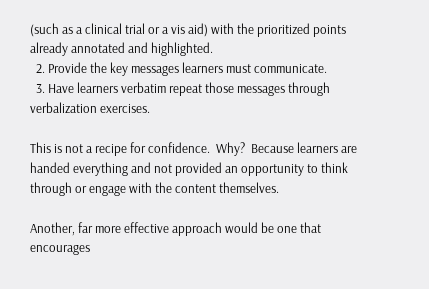(such as a clinical trial or a vis aid) with the prioritized points already annotated and highlighted.
  2. Provide the key messages learners must communicate.
  3. Have learners verbatim repeat those messages through verbalization exercises.

This is not a recipe for confidence.  Why?  Because learners are handed everything and not provided an opportunity to think through or engage with the content themselves.

Another, far more effective approach would be one that encourages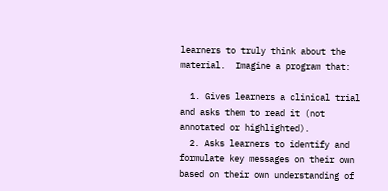learners to truly think about the material.  Imagine a program that:

  1. Gives learners a clinical trial and asks them to read it (not annotated or highlighted).
  2. Asks learners to identify and formulate key messages on their own based on their own understanding of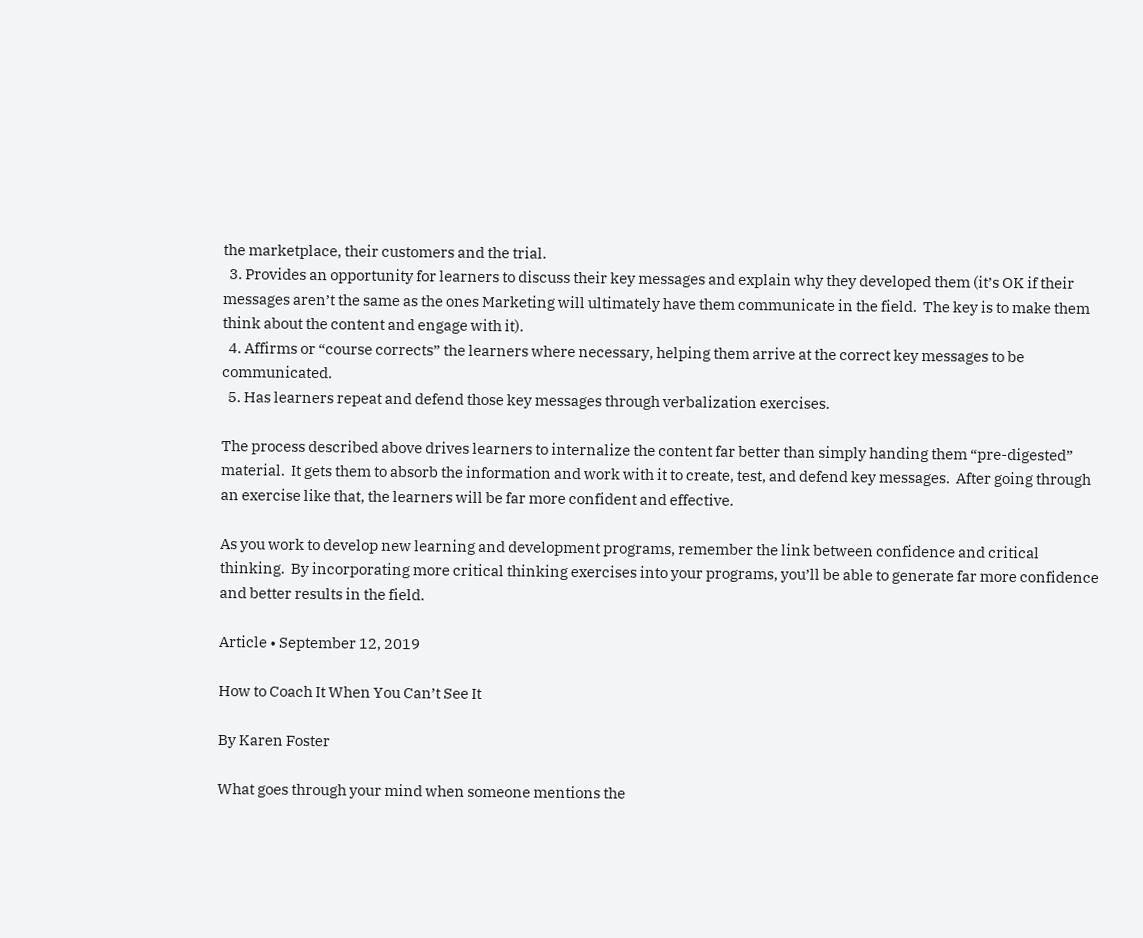the marketplace, their customers and the trial.
  3. Provides an opportunity for learners to discuss their key messages and explain why they developed them (it’s OK if their messages aren’t the same as the ones Marketing will ultimately have them communicate in the field.  The key is to make them think about the content and engage with it).
  4. Affirms or “course corrects” the learners where necessary, helping them arrive at the correct key messages to be communicated.
  5. Has learners repeat and defend those key messages through verbalization exercises.

The process described above drives learners to internalize the content far better than simply handing them “pre-digested” material.  It gets them to absorb the information and work with it to create, test, and defend key messages.  After going through an exercise like that, the learners will be far more confident and effective.

As you work to develop new learning and development programs, remember the link between confidence and critical thinking.  By incorporating more critical thinking exercises into your programs, you’ll be able to generate far more confidence and better results in the field.

Article • September 12, 2019

How to Coach It When You Can’t See It

By Karen Foster

What goes through your mind when someone mentions the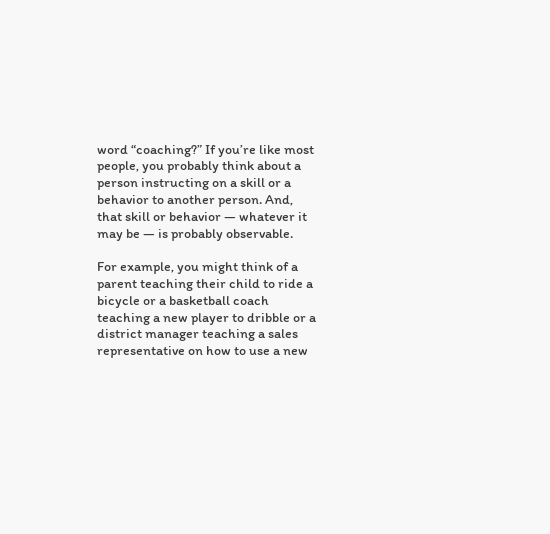word “coaching?” If you’re like most people, you probably think about a person instructing on a skill or a behavior to another person. And, that skill or behavior — whatever it may be — is probably observable.

For example, you might think of a parent teaching their child to ride a bicycle or a basketball coach teaching a new player to dribble or a district manager teaching a sales representative on how to use a new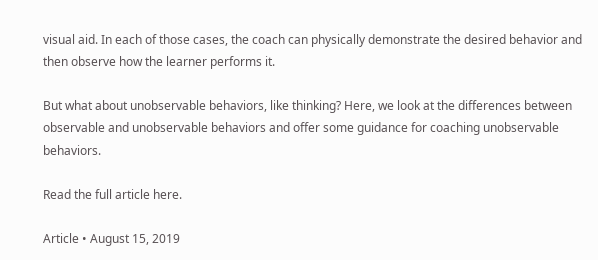visual aid. In each of those cases, the coach can physically demonstrate the desired behavior and then observe how the learner performs it.

But what about unobservable behaviors, like thinking? Here, we look at the differences between observable and unobservable behaviors and offer some guidance for coaching unobservable behaviors.

Read the full article here.

Article • August 15, 2019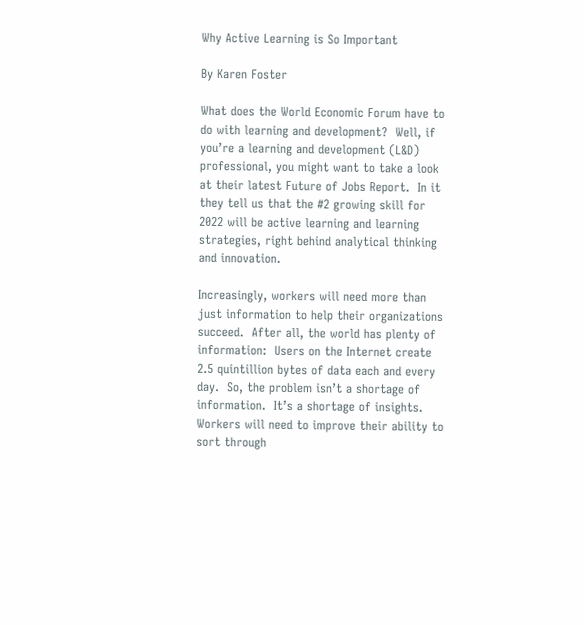Why Active Learning is So Important

By Karen Foster

What does the World Economic Forum have to do with learning and development?  Well, if you’re a learning and development (L&D) professional, you might want to take a look at their latest Future of Jobs Report.  In it they tell us that the #2 growing skill for 2022 will be active learning and learning strategies, right behind analytical thinking and innovation.

Increasingly, workers will need more than just information to help their organizations succeed.  After all, the world has plenty of information:  Users on the Internet create 2.5 quintillion bytes of data each and every day.  So, the problem isn’t a shortage of information.  It’s a shortage of insights.  Workers will need to improve their ability to sort through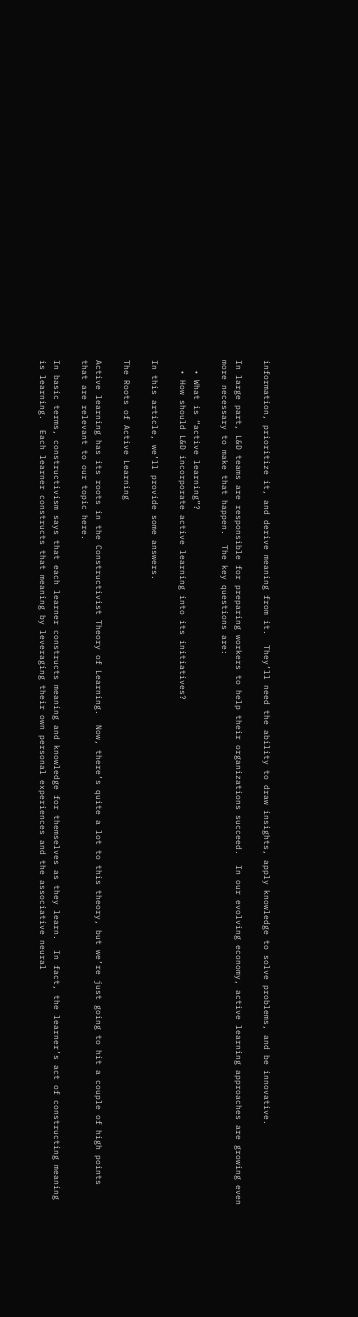information, prioritize it, and derive meaning from it.  They’ll need the ability to draw insights, apply knowledge to solve problems, and be innovative.

In large part, L&D teams are responsible for preparing workers to help their organizations succeed.  In our evolving economy, active learning approaches are growing even more necessary to make that happen.  The key questions are:

  • What is “active learning”?
  • How should L&D incorporate active learning into its initiatives?

In this article, we’ll provide some answers.

The Roots of Active Learning

Active learning has its roots in the Constructivist Theory of Learning.  Now, there’s quite a lot to this theory, but we’re just going to hit a couple of high points that are relevant to our topic here.

In basic terms, constructivism says that each learner constructs meaning and knowledge for themselves as they learn.  In fact, the learner’s act of constructing meaning is learning.  Each learner constructs that meaning by leveraging their own personal experiences and the associative neural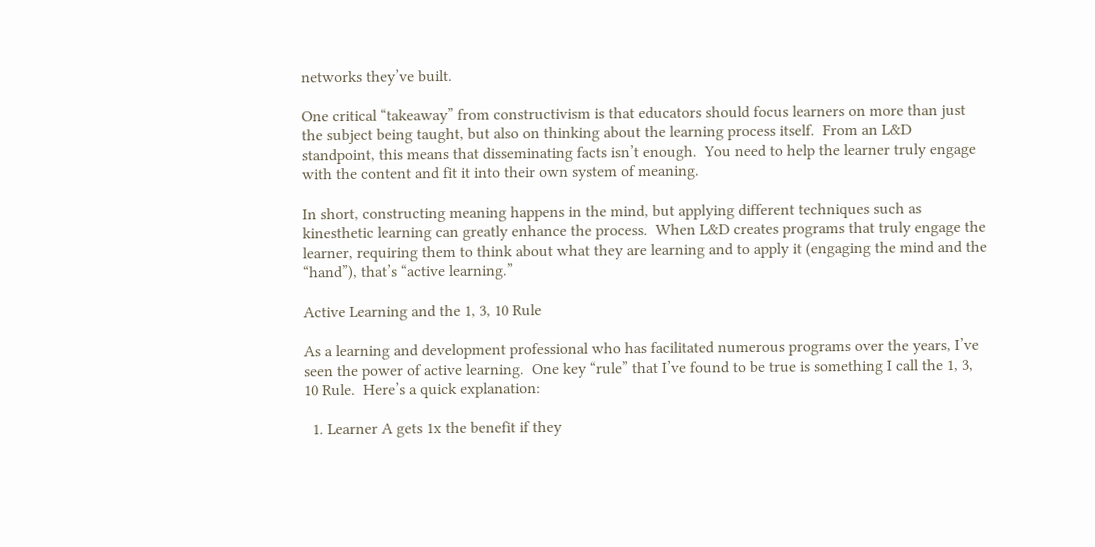networks they’ve built.

One critical “takeaway” from constructivism is that educators should focus learners on more than just the subject being taught, but also on thinking about the learning process itself.  From an L&D standpoint, this means that disseminating facts isn’t enough.  You need to help the learner truly engage with the content and fit it into their own system of meaning.

In short, constructing meaning happens in the mind, but applying different techniques such as kinesthetic learning can greatly enhance the process.  When L&D creates programs that truly engage the learner, requiring them to think about what they are learning and to apply it (engaging the mind and the “hand”), that’s “active learning.”

Active Learning and the 1, 3, 10 Rule

As a learning and development professional who has facilitated numerous programs over the years, I’ve seen the power of active learning.  One key “rule” that I’ve found to be true is something I call the 1, 3, 10 Rule.  Here’s a quick explanation:

  1. Learner A gets 1x the benefit if they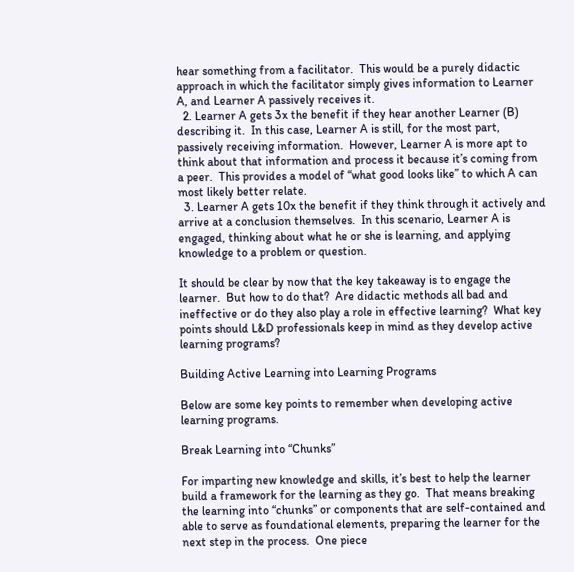hear something from a facilitator.  This would be a purely didactic approach in which the facilitator simply gives information to Learner A, and Learner A passively receives it.
  2. Learner A gets 3x the benefit if they hear another Learner (B) describing it.  In this case, Learner A is still, for the most part, passively receiving information.  However, Learner A is more apt to think about that information and process it because it’s coming from a peer.  This provides a model of “what good looks like” to which A can most likely better relate.
  3. Learner A gets 10x the benefit if they think through it actively and arrive at a conclusion themselves.  In this scenario, Learner A is engaged, thinking about what he or she is learning, and applying knowledge to a problem or question.

It should be clear by now that the key takeaway is to engage the learner.  But how to do that?  Are didactic methods all bad and ineffective or do they also play a role in effective learning?  What key points should L&D professionals keep in mind as they develop active learning programs?

Building Active Learning into Learning Programs

Below are some key points to remember when developing active learning programs.

Break Learning into “Chunks”

For imparting new knowledge and skills, it’s best to help the learner build a framework for the learning as they go.  That means breaking the learning into “chunks” or components that are self-contained and able to serve as foundational elements, preparing the learner for the next step in the process.  One piece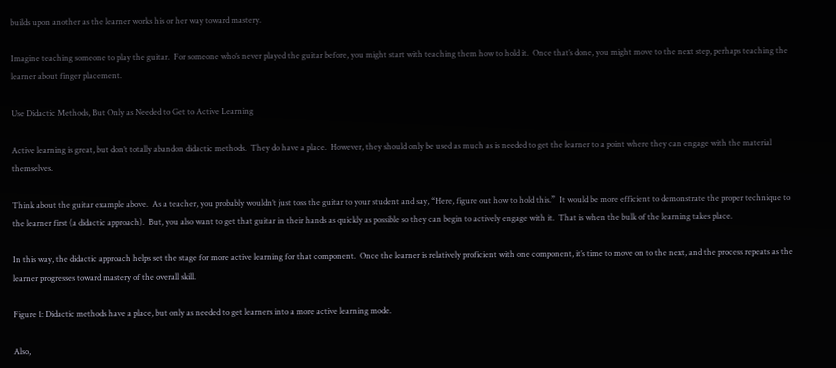builds upon another as the learner works his or her way toward mastery.

Imagine teaching someone to play the guitar.  For someone who’s never played the guitar before, you might start with teaching them how to hold it.  Once that’s done, you might move to the next step, perhaps teaching the learner about finger placement.

Use Didactic Methods, But Only as Needed to Get to Active Learning

Active learning is great, but don’t totally abandon didactic methods.  They do have a place.  However, they should only be used as much as is needed to get the learner to a point where they can engage with the material themselves.

Think about the guitar example above.  As a teacher, you probably wouldn’t just toss the guitar to your student and say, “Here, figure out how to hold this.”  It would be more efficient to demonstrate the proper technique to the learner first (a didactic approach).  But, you also want to get that guitar in their hands as quickly as possible so they can begin to actively engage with it.  That is when the bulk of the learning takes place.

In this way, the didactic approach helps set the stage for more active learning for that component.  Once the learner is relatively proficient with one component, it’s time to move on to the next, and the process repeats as the learner progresses toward mastery of the overall skill.

Figure 1: Didactic methods have a place, but only as needed to get learners into a more active learning mode.

Also,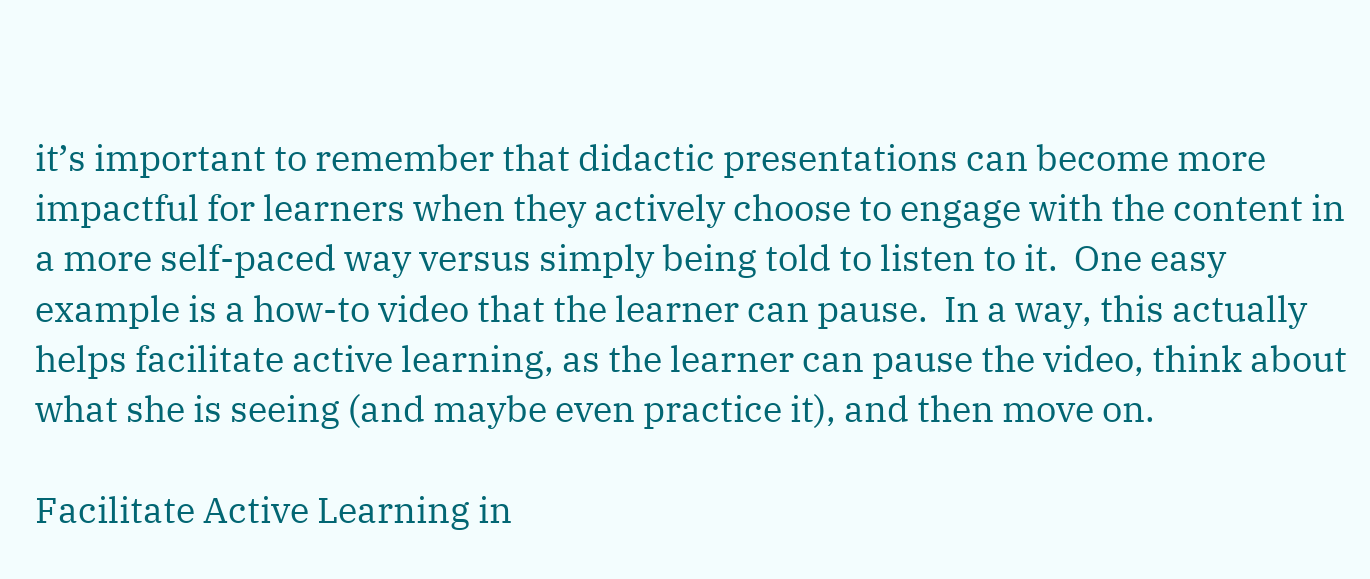it’s important to remember that didactic presentations can become more impactful for learners when they actively choose to engage with the content in a more self-paced way versus simply being told to listen to it.  One easy example is a how-to video that the learner can pause.  In a way, this actually helps facilitate active learning, as the learner can pause the video, think about what she is seeing (and maybe even practice it), and then move on.

Facilitate Active Learning in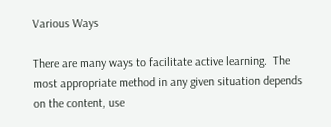Various Ways

There are many ways to facilitate active learning.  The most appropriate method in any given situation depends on the content, use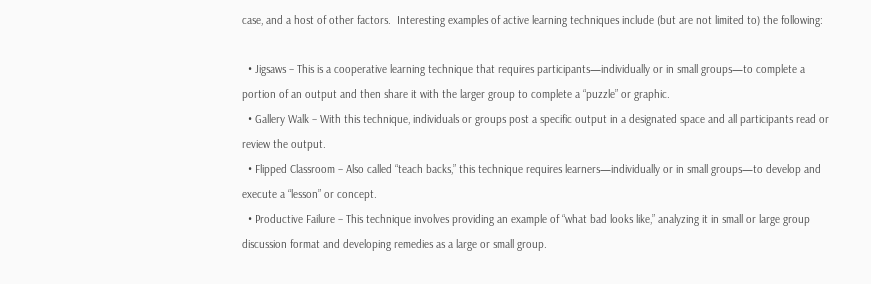case, and a host of other factors.  Interesting examples of active learning techniques include (but are not limited to) the following:

  • Jigsaws – This is a cooperative learning technique that requires participants—individually or in small groups—to complete a portion of an output and then share it with the larger group to complete a “puzzle” or graphic.
  • Gallery Walk – With this technique, individuals or groups post a specific output in a designated space and all participants read or review the output.
  • Flipped Classroom – Also called “teach backs,” this technique requires learners—individually or in small groups—to develop and execute a “lesson” or concept.
  • Productive Failure – This technique involves providing an example of “what bad looks like,” analyzing it in small or large group discussion format and developing remedies as a large or small group.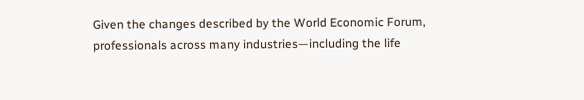Given the changes described by the World Economic Forum, professionals across many industries—including the life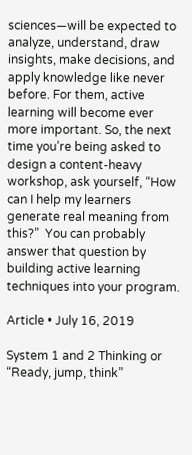sciences—will be expected to analyze, understand, draw insights, make decisions, and apply knowledge like never before. For them, active learning will become ever more important. So, the next time you’re being asked to design a content-heavy workshop, ask yourself, “How can I help my learners generate real meaning from this?”  You can probably answer that question by building active learning techniques into your program.

Article • July 16, 2019

System 1 and 2 Thinking or “Ready, jump, think”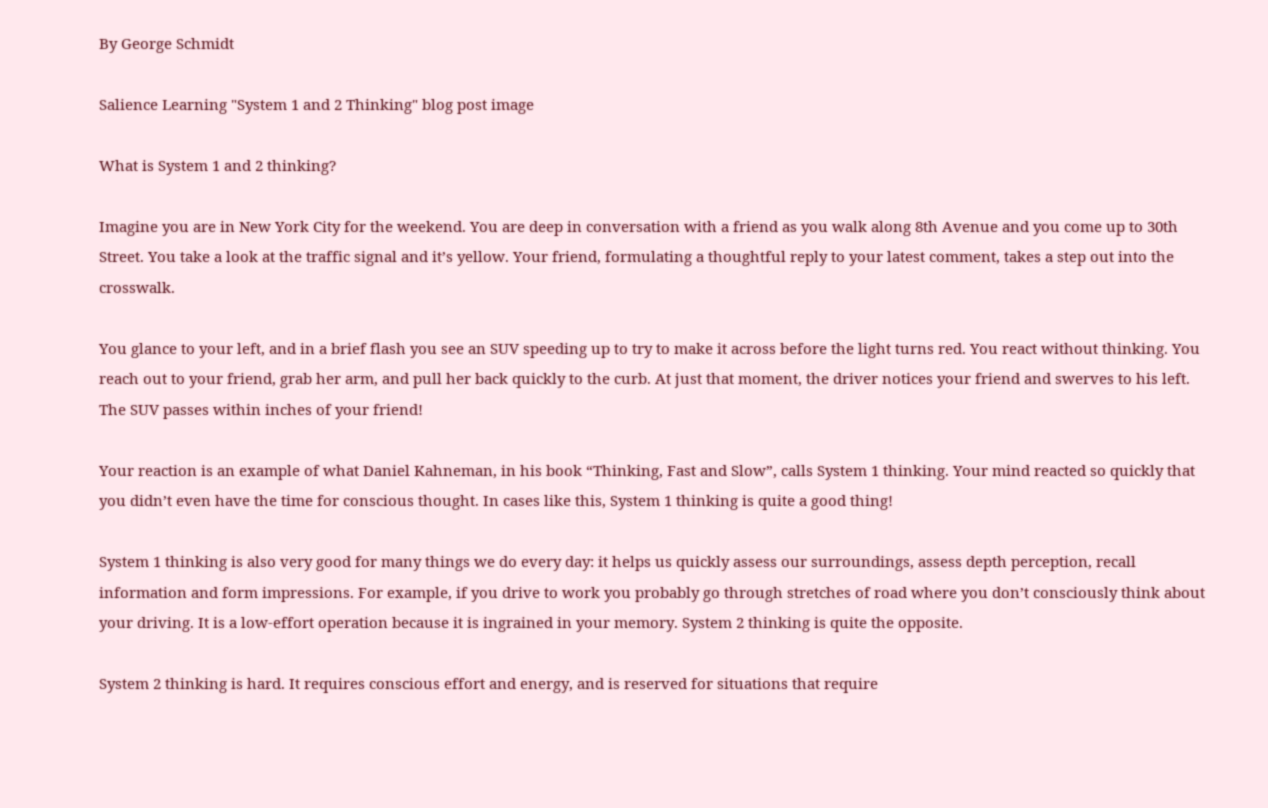By George Schmidt

Salience Learning "System 1 and 2 Thinking" blog post image

What is System 1 and 2 thinking?

Imagine you are in New York City for the weekend. You are deep in conversation with a friend as you walk along 8th Avenue and you come up to 30th Street. You take a look at the traffic signal and it’s yellow. Your friend, formulating a thoughtful reply to your latest comment, takes a step out into the crosswalk.

You glance to your left, and in a brief flash you see an SUV speeding up to try to make it across before the light turns red. You react without thinking. You reach out to your friend, grab her arm, and pull her back quickly to the curb. At just that moment, the driver notices your friend and swerves to his left. The SUV passes within inches of your friend!

Your reaction is an example of what Daniel Kahneman, in his book “Thinking, Fast and Slow”, calls System 1 thinking. Your mind reacted so quickly that you didn’t even have the time for conscious thought. In cases like this, System 1 thinking is quite a good thing!

System 1 thinking is also very good for many things we do every day: it helps us quickly assess our surroundings, assess depth perception, recall information and form impressions. For example, if you drive to work you probably go through stretches of road where you don’t consciously think about your driving. It is a low-effort operation because it is ingrained in your memory. System 2 thinking is quite the opposite.

System 2 thinking is hard. It requires conscious effort and energy, and is reserved for situations that require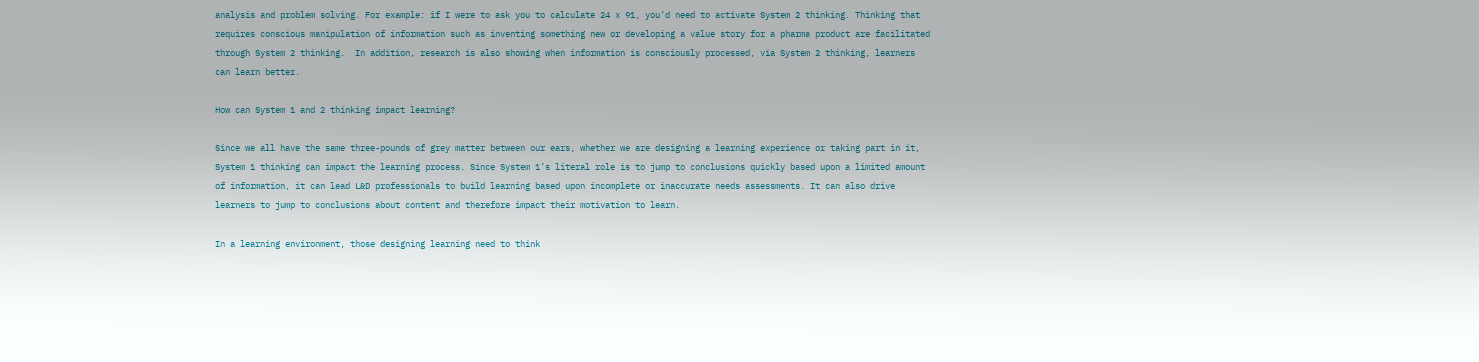analysis and problem solving. For example: if I were to ask you to calculate 24 x 91, you’d need to activate System 2 thinking. Thinking that requires conscious manipulation of information such as inventing something new or developing a value story for a pharma product are facilitated through System 2 thinking.  In addition, research is also showing when information is consciously processed, via System 2 thinking, learners can learn better.

How can System 1 and 2 thinking impact learning?

Since we all have the same three-pounds of grey matter between our ears, whether we are designing a learning experience or taking part in it, System 1 thinking can impact the learning process. Since System 1’s literal role is to jump to conclusions quickly based upon a limited amount of information, it can lead L&D professionals to build learning based upon incomplete or inaccurate needs assessments. It can also drive learners to jump to conclusions about content and therefore impact their motivation to learn.

In a learning environment, those designing learning need to think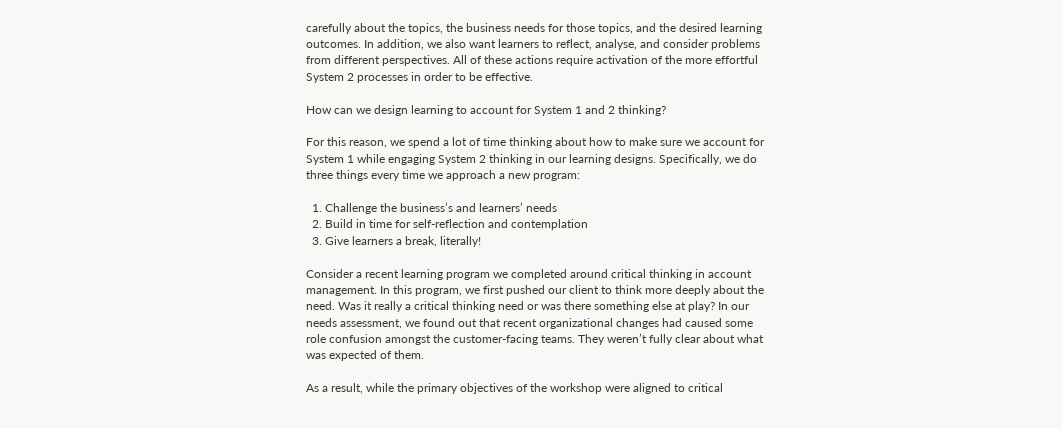carefully about the topics, the business needs for those topics, and the desired learning outcomes. In addition, we also want learners to reflect, analyse, and consider problems from different perspectives. All of these actions require activation of the more effortful System 2 processes in order to be effective.

How can we design learning to account for System 1 and 2 thinking?

For this reason, we spend a lot of time thinking about how to make sure we account for System 1 while engaging System 2 thinking in our learning designs. Specifically, we do three things every time we approach a new program:

  1. Challenge the business’s and learners’ needs
  2. Build in time for self-reflection and contemplation
  3. Give learners a break, literally!

Consider a recent learning program we completed around critical thinking in account management. In this program, we first pushed our client to think more deeply about the need. Was it really a critical thinking need or was there something else at play? In our needs assessment, we found out that recent organizational changes had caused some role confusion amongst the customer-facing teams. They weren’t fully clear about what was expected of them.

As a result, while the primary objectives of the workshop were aligned to critical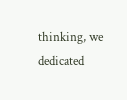thinking, we dedicated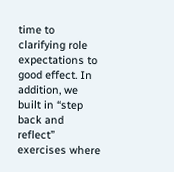time to clarifying role expectations to good effect. In addition, we built in “step back and reflect” exercises where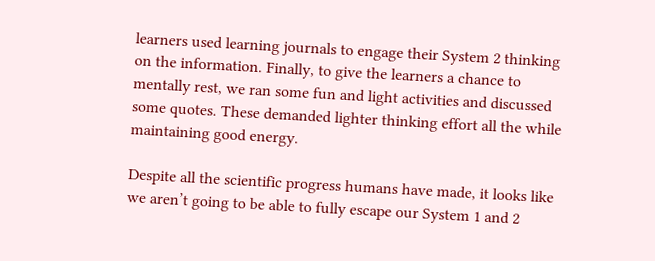learners used learning journals to engage their System 2 thinking on the information. Finally, to give the learners a chance to mentally rest, we ran some fun and light activities and discussed some quotes. These demanded lighter thinking effort all the while maintaining good energy.

Despite all the scientific progress humans have made, it looks like we aren’t going to be able to fully escape our System 1 and 2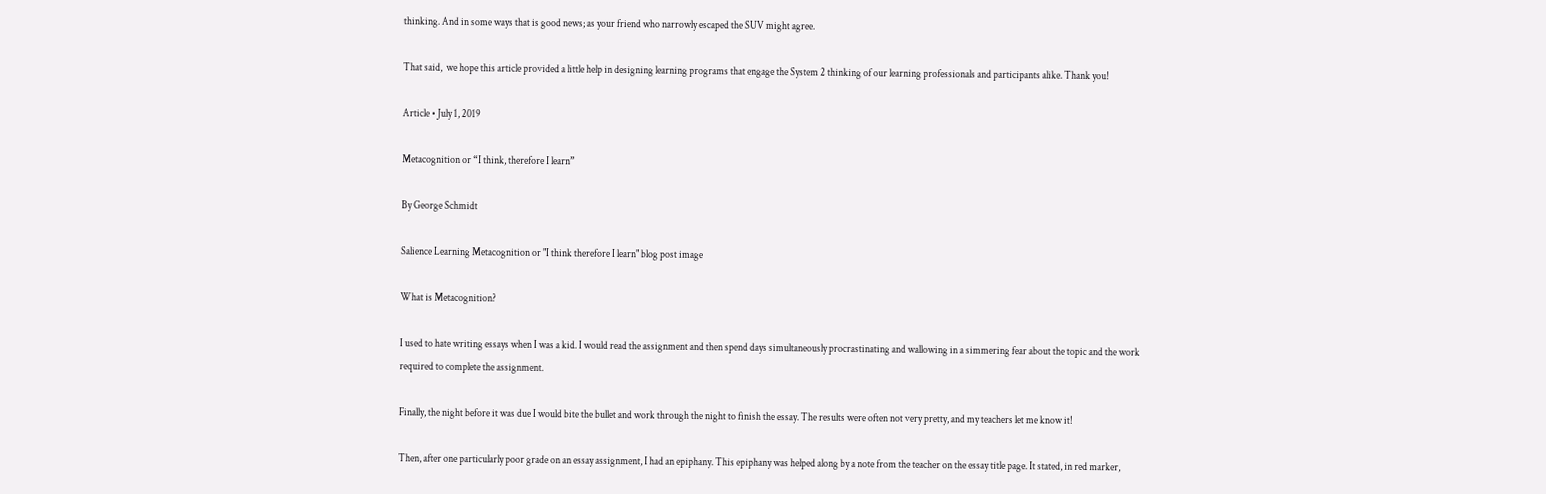thinking. And in some ways that is good news; as your friend who narrowly escaped the SUV might agree.

That said,  we hope this article provided a little help in designing learning programs that engage the System 2 thinking of our learning professionals and participants alike. Thank you!

Article • July 1, 2019

Metacognition or “I think, therefore I learn”

By George Schmidt

Salience Learning Metacognition or "I think therefore I learn" blog post image

What is Metacognition?

I used to hate writing essays when I was a kid. I would read the assignment and then spend days simultaneously procrastinating and wallowing in a simmering fear about the topic and the work required to complete the assignment.

Finally, the night before it was due I would bite the bullet and work through the night to finish the essay. The results were often not very pretty, and my teachers let me know it!

Then, after one particularly poor grade on an essay assignment, I had an epiphany. This epiphany was helped along by a note from the teacher on the essay title page. It stated, in red marker,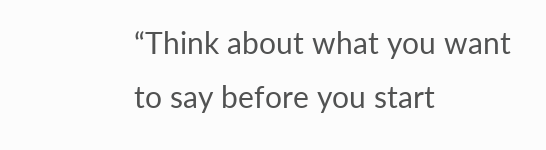“Think about what you want to say before you start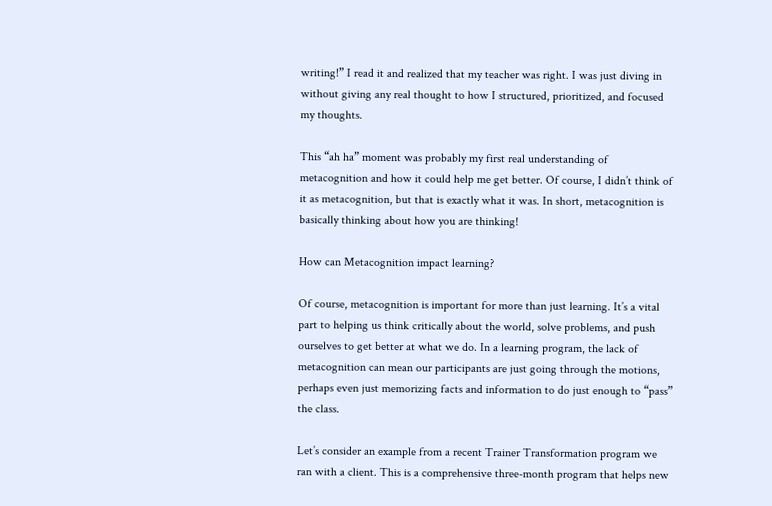writing!” I read it and realized that my teacher was right. I was just diving in without giving any real thought to how I structured, prioritized, and focused my thoughts.

This “ah ha” moment was probably my first real understanding of metacognition and how it could help me get better. Of course, I didn’t think of it as metacognition, but that is exactly what it was. In short, metacognition is basically thinking about how you are thinking!

How can Metacognition impact learning?

Of course, metacognition is important for more than just learning. It’s a vital part to helping us think critically about the world, solve problems, and push ourselves to get better at what we do. In a learning program, the lack of metacognition can mean our participants are just going through the motions, perhaps even just memorizing facts and information to do just enough to “pass” the class.

Let’s consider an example from a recent Trainer Transformation program we ran with a client. This is a comprehensive three-month program that helps new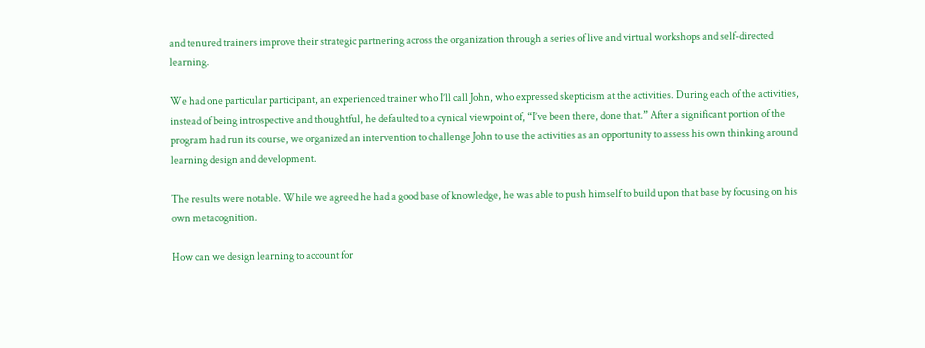and tenured trainers improve their strategic partnering across the organization through a series of live and virtual workshops and self-directed learning.

We had one particular participant, an experienced trainer who I’ll call John, who expressed skepticism at the activities. During each of the activities, instead of being introspective and thoughtful, he defaulted to a cynical viewpoint of, “I’ve been there, done that.” After a significant portion of the program had run its course, we organized an intervention to challenge John to use the activities as an opportunity to assess his own thinking around learning design and development.

The results were notable. While we agreed he had a good base of knowledge, he was able to push himself to build upon that base by focusing on his own metacognition.

How can we design learning to account for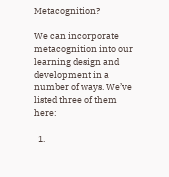Metacognition?

We can incorporate metacognition into our learning design and development in a number of ways. We’ve listed three of them here:

  1.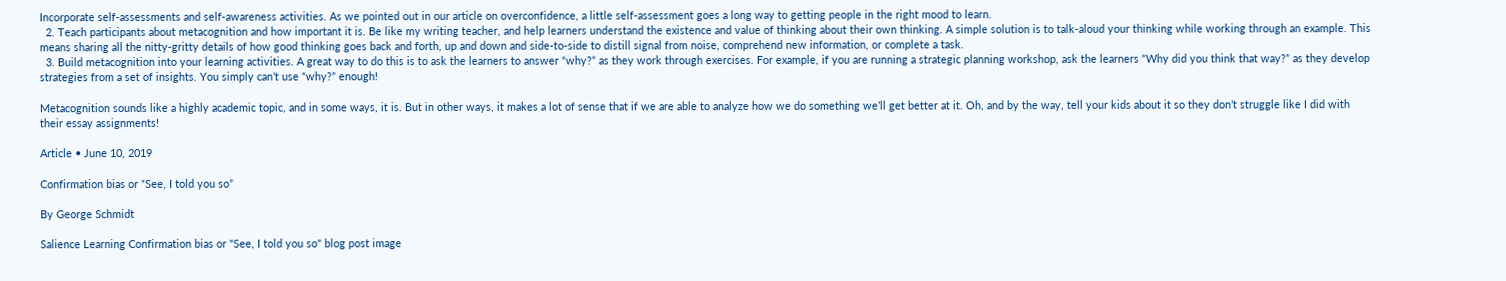Incorporate self-assessments and self-awareness activities. As we pointed out in our article on overconfidence, a little self-assessment goes a long way to getting people in the right mood to learn.
  2. Teach participants about metacognition and how important it is. Be like my writing teacher, and help learners understand the existence and value of thinking about their own thinking. A simple solution is to talk-aloud your thinking while working through an example. This means sharing all the nitty-gritty details of how good thinking goes back and forth, up and down and side-to-side to distill signal from noise, comprehend new information, or complete a task.
  3. Build metacognition into your learning activities. A great way to do this is to ask the learners to answer “why?” as they work through exercises. For example, if you are running a strategic planning workshop, ask the learners “Why did you think that way?” as they develop strategies from a set of insights. You simply can’t use “why?” enough!

Metacognition sounds like a highly academic topic, and in some ways, it is. But in other ways, it makes a lot of sense that if we are able to analyze how we do something we’ll get better at it. Oh, and by the way, tell your kids about it so they don’t struggle like I did with their essay assignments!

Article • June 10, 2019

Confirmation bias or “See, I told you so”

By George Schmidt

Salience Learning Confirmation bias or "See, I told you so" blog post image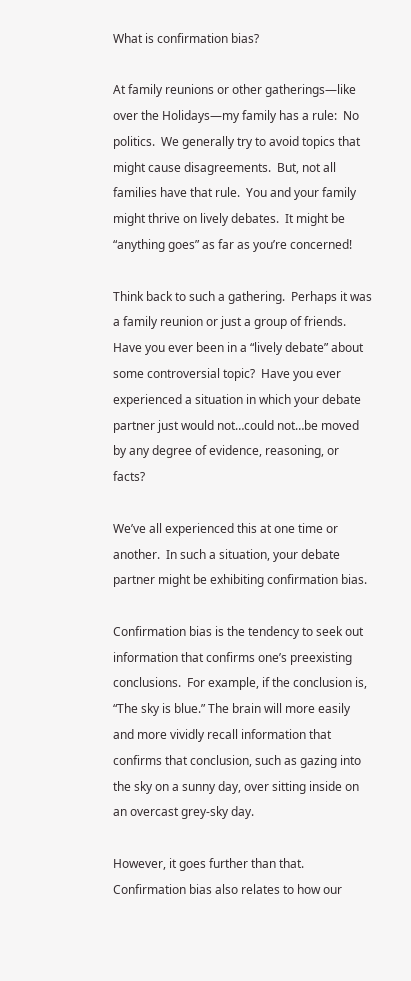What is confirmation bias?

At family reunions or other gatherings—like over the Holidays—my family has a rule:  No politics.  We generally try to avoid topics that might cause disagreements.  But, not all families have that rule.  You and your family might thrive on lively debates.  It might be “anything goes” as far as you’re concerned!

Think back to such a gathering.  Perhaps it was a family reunion or just a group of friends.  Have you ever been in a “lively debate” about some controversial topic?  Have you ever experienced a situation in which your debate partner just would not…could not…be moved by any degree of evidence, reasoning, or facts?

We’ve all experienced this at one time or another.  In such a situation, your debate partner might be exhibiting confirmation bias.

Confirmation bias is the tendency to seek out information that confirms one’s preexisting conclusions.  For example, if the conclusion is, “The sky is blue.” The brain will more easily and more vividly recall information that confirms that conclusion, such as gazing into the sky on a sunny day, over sitting inside on an overcast grey-sky day.

However, it goes further than that. Confirmation bias also relates to how our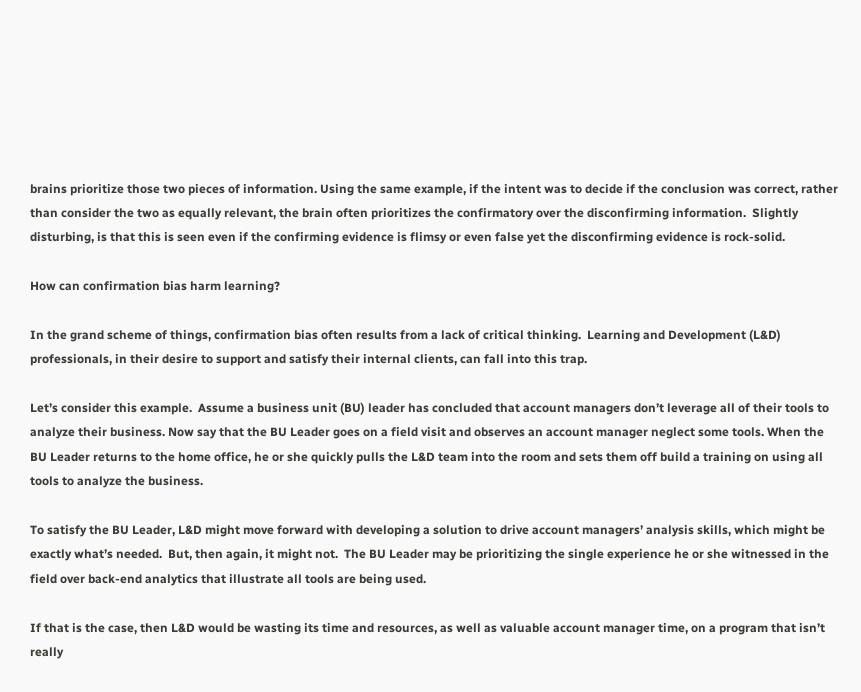brains prioritize those two pieces of information. Using the same example, if the intent was to decide if the conclusion was correct, rather than consider the two as equally relevant, the brain often prioritizes the confirmatory over the disconfirming information.  Slightly disturbing, is that this is seen even if the confirming evidence is flimsy or even false yet the disconfirming evidence is rock-solid.

How can confirmation bias harm learning?

In the grand scheme of things, confirmation bias often results from a lack of critical thinking.  Learning and Development (L&D) professionals, in their desire to support and satisfy their internal clients, can fall into this trap.

Let’s consider this example.  Assume a business unit (BU) leader has concluded that account managers don’t leverage all of their tools to analyze their business. Now say that the BU Leader goes on a field visit and observes an account manager neglect some tools. When the BU Leader returns to the home office, he or she quickly pulls the L&D team into the room and sets them off build a training on using all tools to analyze the business.

To satisfy the BU Leader, L&D might move forward with developing a solution to drive account managers’ analysis skills, which might be exactly what’s needed.  But, then again, it might not.  The BU Leader may be prioritizing the single experience he or she witnessed in the field over back-end analytics that illustrate all tools are being used.

If that is the case, then L&D would be wasting its time and resources, as well as valuable account manager time, on a program that isn’t really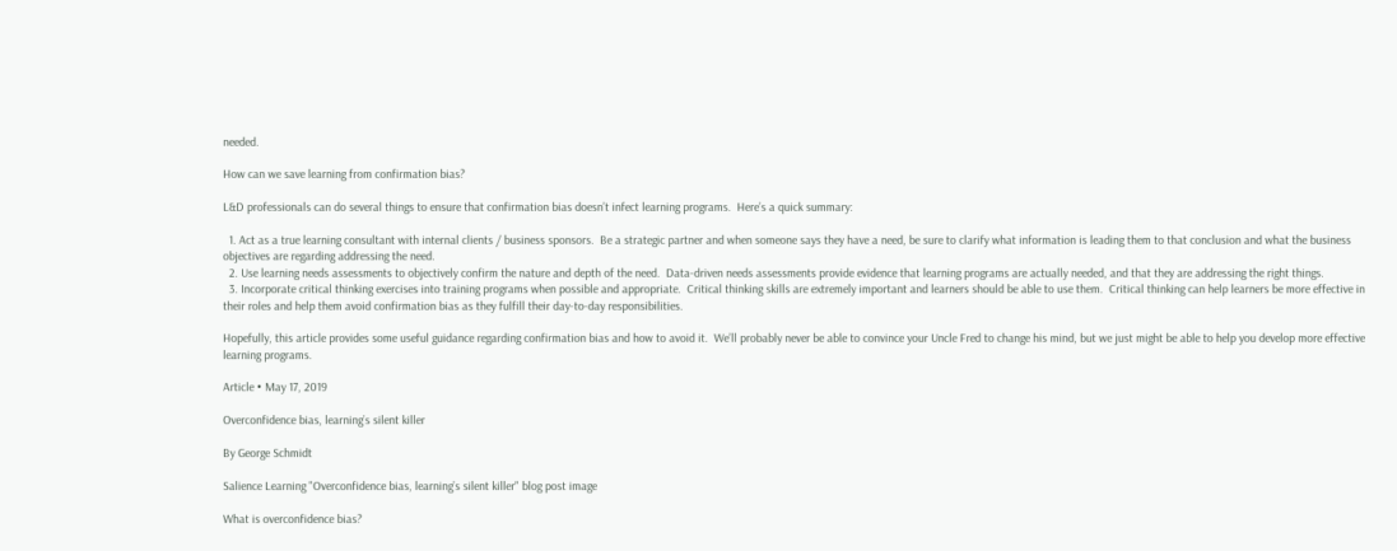needed.

How can we save learning from confirmation bias?

L&D professionals can do several things to ensure that confirmation bias doesn’t infect learning programs.  Here’s a quick summary:

  1. Act as a true learning consultant with internal clients / business sponsors.  Be a strategic partner and when someone says they have a need, be sure to clarify what information is leading them to that conclusion and what the business objectives are regarding addressing the need.
  2. Use learning needs assessments to objectively confirm the nature and depth of the need.  Data-driven needs assessments provide evidence that learning programs are actually needed, and that they are addressing the right things.
  3. Incorporate critical thinking exercises into training programs when possible and appropriate.  Critical thinking skills are extremely important and learners should be able to use them.  Critical thinking can help learners be more effective in their roles and help them avoid confirmation bias as they fulfill their day-to-day responsibilities.

Hopefully, this article provides some useful guidance regarding confirmation bias and how to avoid it.  We’ll probably never be able to convince your Uncle Fred to change his mind, but we just might be able to help you develop more effective learning programs.

Article • May 17, 2019

Overconfidence bias, learning’s silent killer

By George Schmidt

Salience Learning "Overconfidence bias, learning’s silent killer" blog post image

What is overconfidence bias?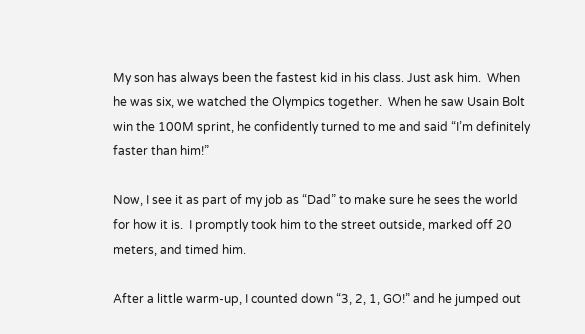My son has always been the fastest kid in his class. Just ask him.  When he was six, we watched the Olympics together.  When he saw Usain Bolt win the 100M sprint, he confidently turned to me and said “I’m definitely faster than him!”

Now, I see it as part of my job as “Dad” to make sure he sees the world for how it is.  I promptly took him to the street outside, marked off 20 meters, and timed him.

After a little warm-up, I counted down “3, 2, 1, GO!” and he jumped out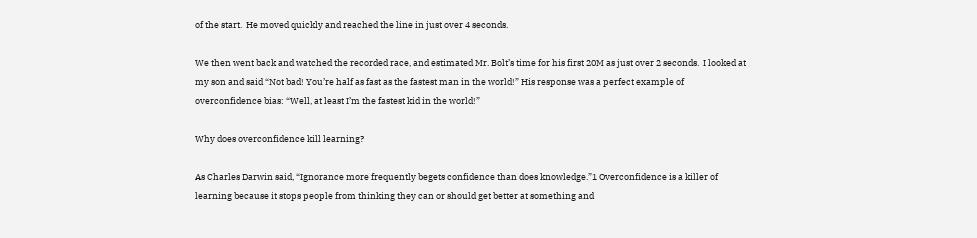of the start.  He moved quickly and reached the line in just over 4 seconds.

We then went back and watched the recorded race, and estimated Mr. Bolt’s time for his first 20M as just over 2 seconds.  I looked at my son and said “Not bad! You’re half as fast as the fastest man in the world!” His response was a perfect example of overconfidence bias: “Well, at least I’m the fastest kid in the world!”

Why does overconfidence kill learning?

As Charles Darwin said, “Ignorance more frequently begets confidence than does knowledge.”1 Overconfidence is a killer of learning because it stops people from thinking they can or should get better at something and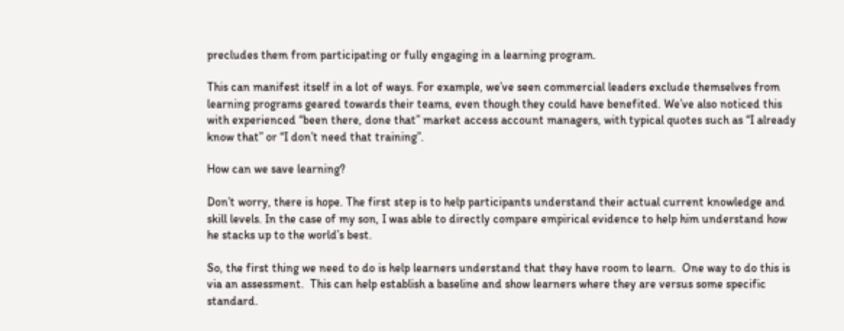precludes them from participating or fully engaging in a learning program.

This can manifest itself in a lot of ways. For example, we’ve seen commercial leaders exclude themselves from learning programs geared towards their teams, even though they could have benefited. We’ve also noticed this with experienced “been there, done that” market access account managers, with typical quotes such as “I already know that” or “I don’t need that training”.

How can we save learning?

Don’t worry, there is hope. The first step is to help participants understand their actual current knowledge and skill levels. In the case of my son, I was able to directly compare empirical evidence to help him understand how he stacks up to the world’s best.

So, the first thing we need to do is help learners understand that they have room to learn.  One way to do this is via an assessment.  This can help establish a baseline and show learners where they are versus some specific standard.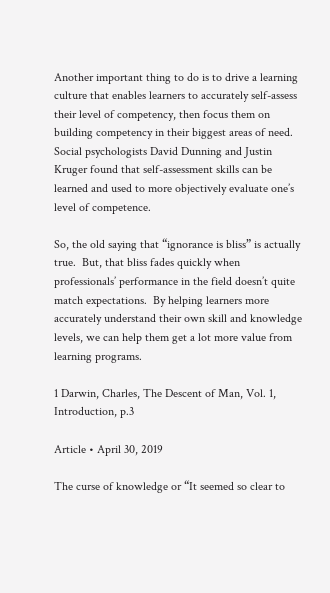Another important thing to do is to drive a learning culture that enables learners to accurately self-assess their level of competency, then focus them on building competency in their biggest areas of need.  Social psychologists David Dunning and Justin Kruger found that self-assessment skills can be learned and used to more objectively evaluate one’s level of competence.

So, the old saying that “ignorance is bliss” is actually true.  But, that bliss fades quickly when professionals’ performance in the field doesn’t quite match expectations.  By helping learners more accurately understand their own skill and knowledge levels, we can help them get a lot more value from learning programs.

1 Darwin, Charles, The Descent of Man, Vol. 1, Introduction, p.3

Article • April 30, 2019

The curse of knowledge or “It seemed so clear to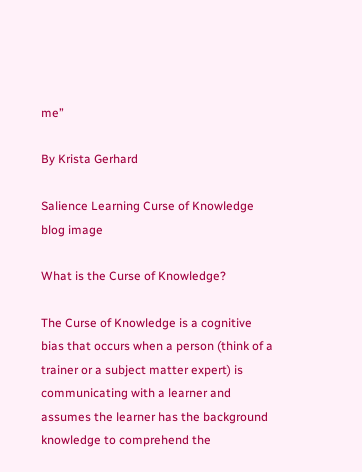me”

By Krista Gerhard

Salience Learning Curse of Knowledge blog image

What is the Curse of Knowledge?

The Curse of Knowledge is a cognitive bias that occurs when a person (think of a trainer or a subject matter expert) is communicating with a learner and assumes the learner has the background knowledge to comprehend the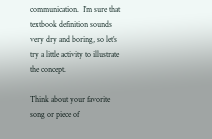communication.  I’m sure that textbook definition sounds very dry and boring, so let’s try a little activity to illustrate the concept.

Think about your favorite song or piece of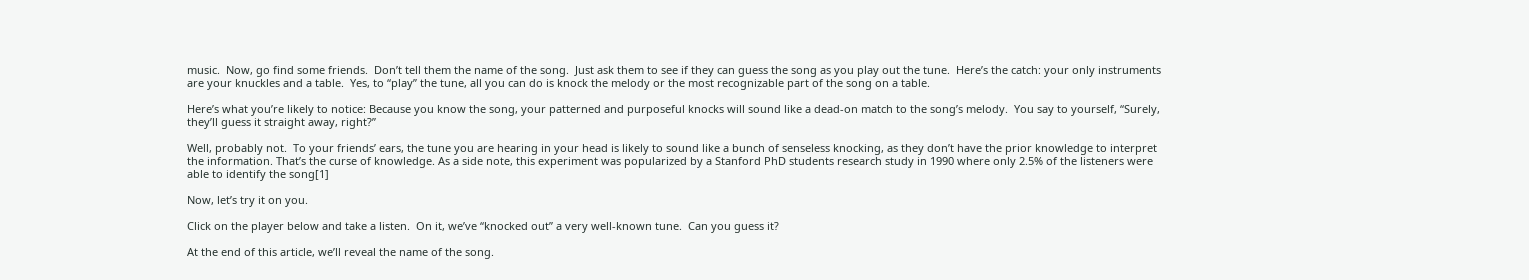music.  Now, go find some friends.  Don’t tell them the name of the song.  Just ask them to see if they can guess the song as you play out the tune.  Here’s the catch: your only instruments are your knuckles and a table.  Yes, to “play” the tune, all you can do is knock the melody or the most recognizable part of the song on a table.

Here’s what you’re likely to notice: Because you know the song, your patterned and purposeful knocks will sound like a dead-on match to the song’s melody.  You say to yourself, “Surely, they’ll guess it straight away, right?”

Well, probably not.  To your friends’ ears, the tune you are hearing in your head is likely to sound like a bunch of senseless knocking, as they don’t have the prior knowledge to interpret the information. That’s the curse of knowledge. As a side note, this experiment was popularized by a Stanford PhD students research study in 1990 where only 2.5% of the listeners were able to identify the song[1]

Now, let’s try it on you.

Click on the player below and take a listen.  On it, we’ve “knocked out” a very well-known tune.  Can you guess it?

At the end of this article, we’ll reveal the name of the song.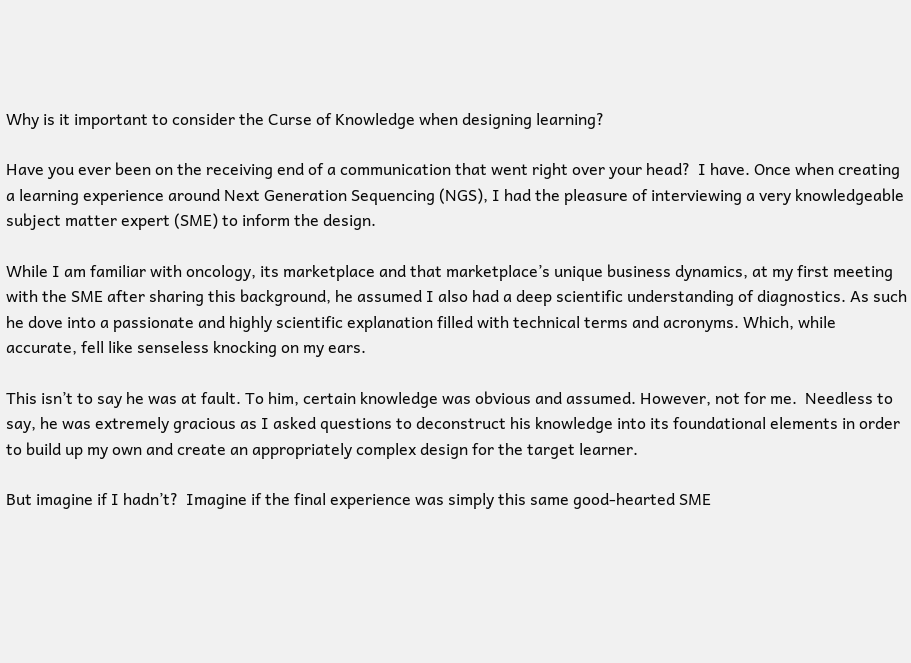Why is it important to consider the Curse of Knowledge when designing learning?

Have you ever been on the receiving end of a communication that went right over your head?  I have. Once when creating a learning experience around Next Generation Sequencing (NGS), I had the pleasure of interviewing a very knowledgeable subject matter expert (SME) to inform the design.

While I am familiar with oncology, its marketplace and that marketplace’s unique business dynamics, at my first meeting with the SME after sharing this background, he assumed I also had a deep scientific understanding of diagnostics. As such he dove into a passionate and highly scientific explanation filled with technical terms and acronyms. Which, while accurate, fell like senseless knocking on my ears.

This isn’t to say he was at fault. To him, certain knowledge was obvious and assumed. However, not for me.  Needless to say, he was extremely gracious as I asked questions to deconstruct his knowledge into its foundational elements in order to build up my own and create an appropriately complex design for the target learner.

But imagine if I hadn’t?  Imagine if the final experience was simply this same good-hearted SME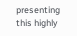presenting this highly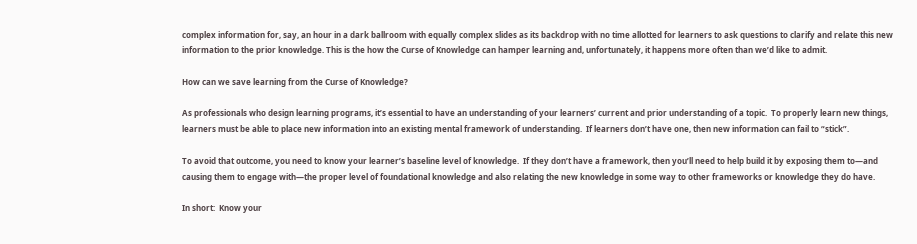complex information for, say, an hour in a dark ballroom with equally complex slides as its backdrop with no time allotted for learners to ask questions to clarify and relate this new information to the prior knowledge. This is the how the Curse of Knowledge can hamper learning and, unfortunately, it happens more often than we’d like to admit.

How can we save learning from the Curse of Knowledge?

As professionals who design learning programs, it’s essential to have an understanding of your learners’ current and prior understanding of a topic.  To properly learn new things, learners must be able to place new information into an existing mental framework of understanding.  If learners don’t have one, then new information can fail to “stick”.

To avoid that outcome, you need to know your learner’s baseline level of knowledge.  If they don’t have a framework, then you’ll need to help build it by exposing them to—and causing them to engage with—the proper level of foundational knowledge and also relating the new knowledge in some way to other frameworks or knowledge they do have.

In short:  Know your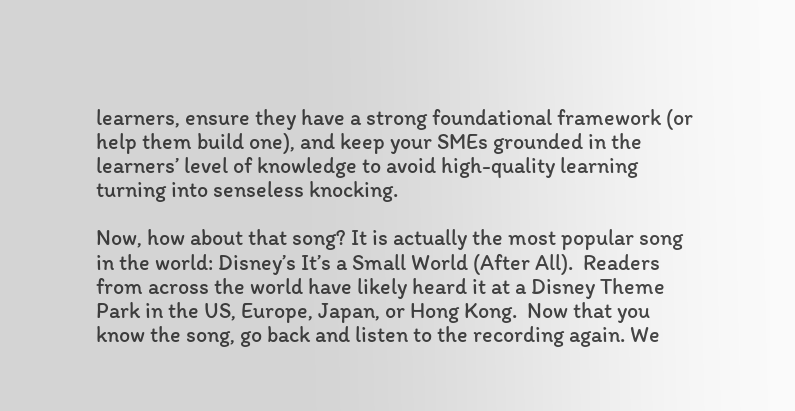learners, ensure they have a strong foundational framework (or help them build one), and keep your SMEs grounded in the learners’ level of knowledge to avoid high-quality learning turning into senseless knocking.

Now, how about that song? It is actually the most popular song in the world: Disney’s It’s a Small World (After All).  Readers from across the world have likely heard it at a Disney Theme Park in the US, Europe, Japan, or Hong Kong.  Now that you know the song, go back and listen to the recording again. We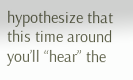hypothesize that this time around you’ll “hear” the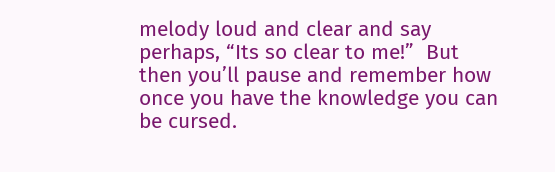melody loud and clear and say perhaps, “Its so clear to me!”  But then you’ll pause and remember how once you have the knowledge you can be cursed.